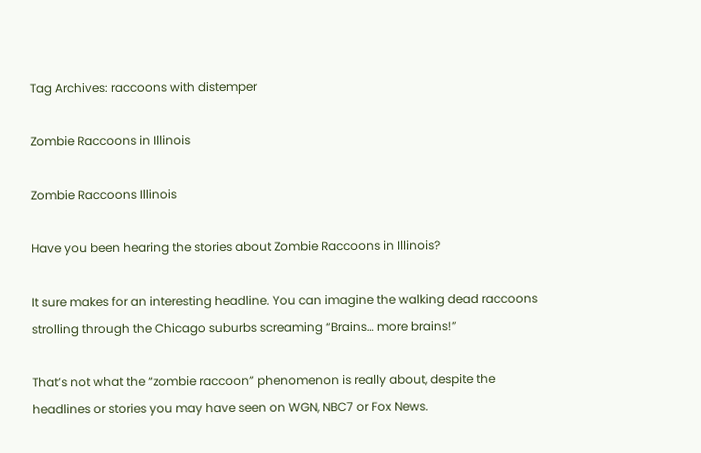Tag Archives: raccoons with distemper

Zombie Raccoons in Illinois

Zombie Raccoons Illinois

Have you been hearing the stories about Zombie Raccoons in Illinois?

It sure makes for an interesting headline. You can imagine the walking dead raccoons strolling through the Chicago suburbs screaming “Brains… more brains!”

That’s not what the “zombie raccoon” phenomenon is really about, despite the headlines or stories you may have seen on WGN, NBC7 or Fox News.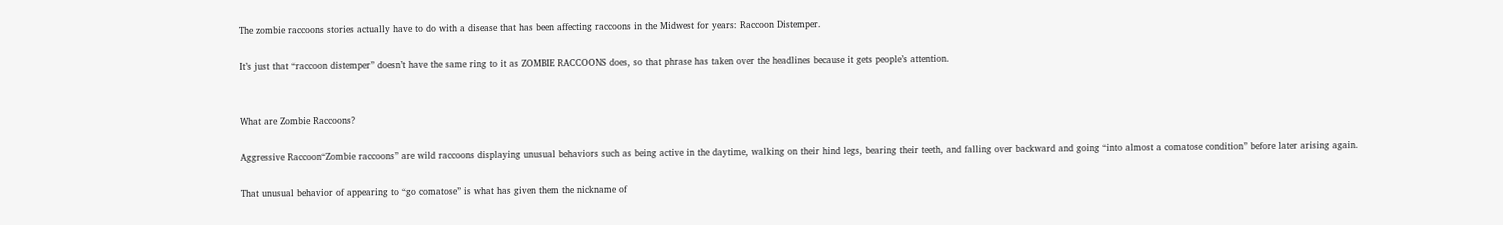The zombie raccoons stories actually have to do with a disease that has been affecting raccoons in the Midwest for years: Raccoon Distemper.

It’s just that “raccoon distemper” doesn’t have the same ring to it as ZOMBIE RACCOONS does, so that phrase has taken over the headlines because it gets people’s attention.


What are Zombie Raccoons?

Aggressive Raccoon“Zombie raccoons” are wild raccoons displaying unusual behaviors such as being active in the daytime, walking on their hind legs, bearing their teeth, and falling over backward and going “into almost a comatose condition” before later arising again.

That unusual behavior of appearing to “go comatose” is what has given them the nickname of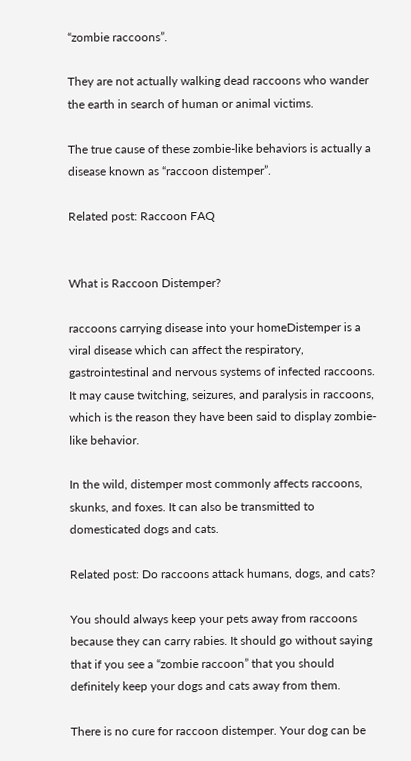“zombie raccoons”.

They are not actually walking dead raccoons who wander the earth in search of human or animal victims.

The true cause of these zombie-like behaviors is actually a disease known as “raccoon distemper”.

Related post: Raccoon FAQ


What is Raccoon Distemper?

raccoons carrying disease into your homeDistemper is a viral disease which can affect the respiratory, gastrointestinal and nervous systems of infected raccoons. It may cause twitching, seizures, and paralysis in raccoons, which is the reason they have been said to display zombie-like behavior.

In the wild, distemper most commonly affects raccoons, skunks, and foxes. It can also be transmitted to domesticated dogs and cats.

Related post: Do raccoons attack humans, dogs, and cats?

You should always keep your pets away from raccoons because they can carry rabies. It should go without saying that if you see a “zombie raccoon” that you should definitely keep your dogs and cats away from them.

There is no cure for raccoon distemper. Your dog can be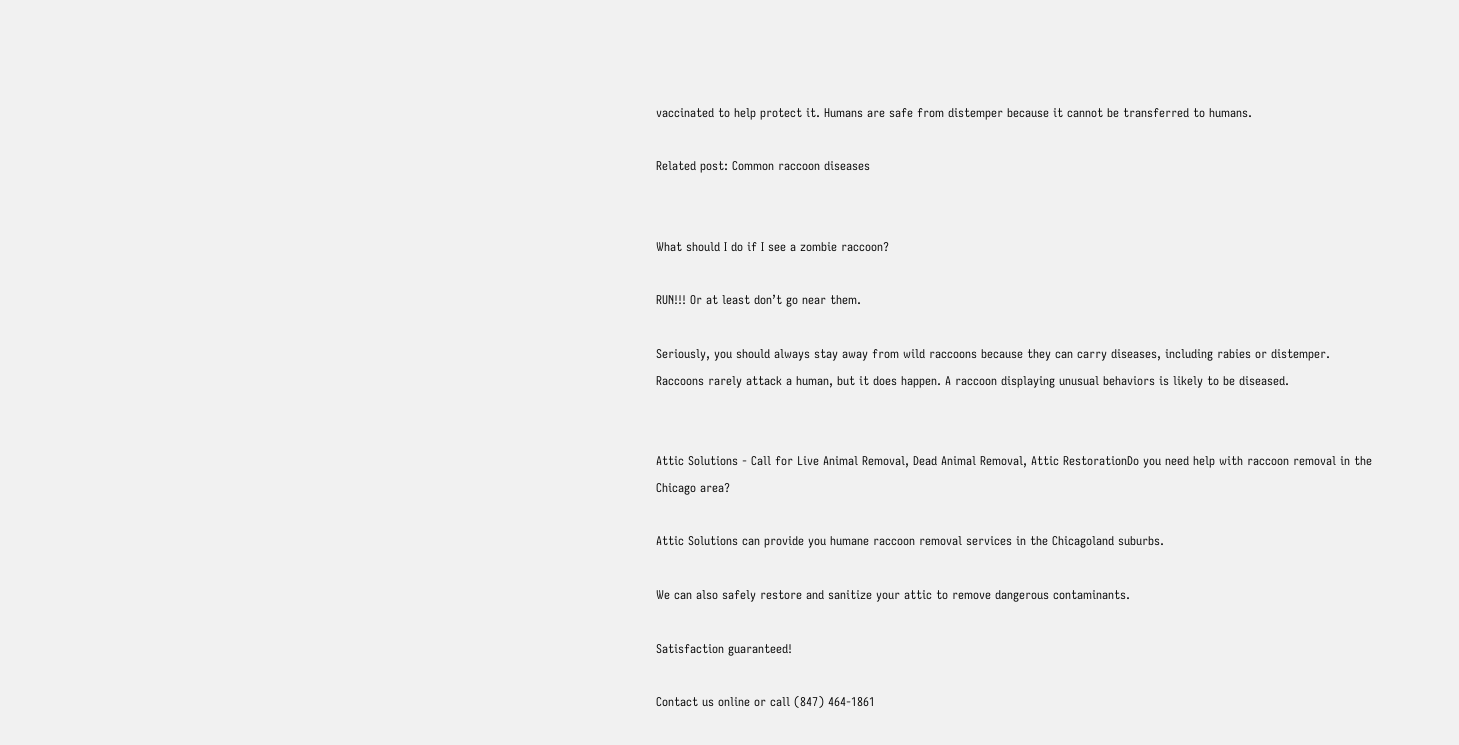vaccinated to help protect it. Humans are safe from distemper because it cannot be transferred to humans.

Related post: Common raccoon diseases


What should I do if I see a zombie raccoon?

RUN!!! Or at least don’t go near them.

Seriously, you should always stay away from wild raccoons because they can carry diseases, including rabies or distemper. Raccoons rarely attack a human, but it does happen. A raccoon displaying unusual behaviors is likely to be diseased.


Attic Solutions - Call for Live Animal Removal, Dead Animal Removal, Attic RestorationDo you need help with raccoon removal in the Chicago area?

Attic Solutions can provide you humane raccoon removal services in the Chicagoland suburbs.

We can also safely restore and sanitize your attic to remove dangerous contaminants.

Satisfaction guaranteed!

Contact us online or call (847) 464-1861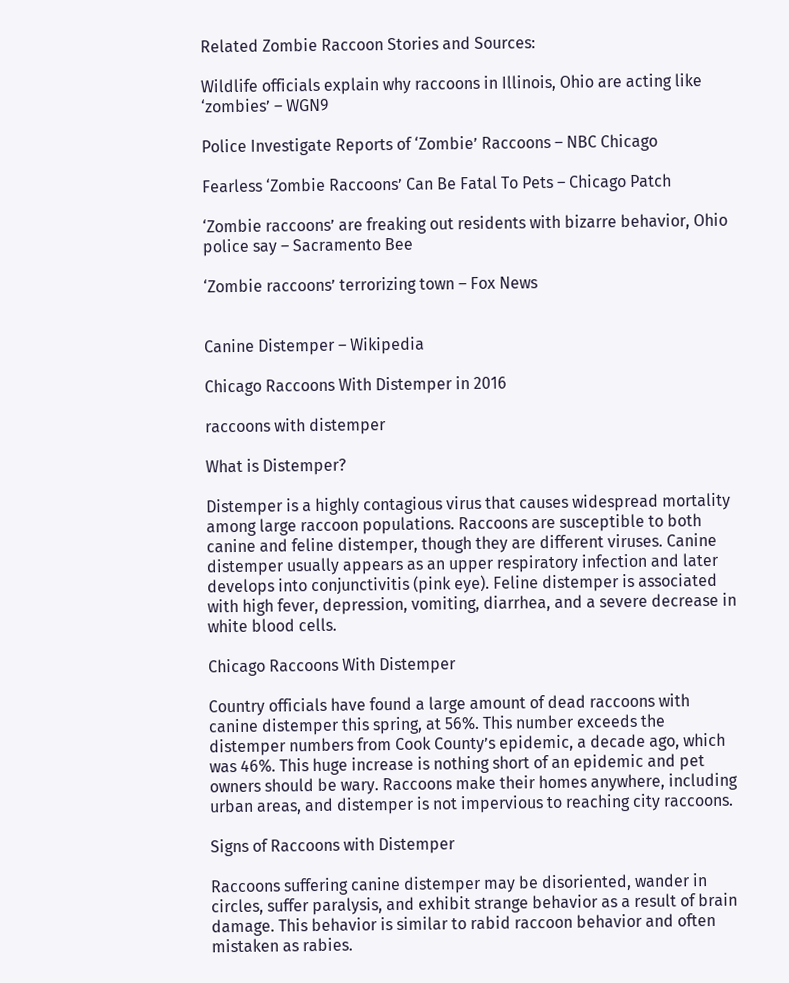Related Zombie Raccoon Stories and Sources:

Wildlife officials explain why raccoons in Illinois, Ohio are acting like ‘zombies’ – WGN9

Police Investigate Reports of ‘Zombie’ Raccoons – NBC Chicago

Fearless ‘Zombie Raccoons’ Can Be Fatal To Pets – Chicago Patch

‘Zombie raccoons’ are freaking out residents with bizarre behavior, Ohio police say – Sacramento Bee

‘Zombie raccoons’ terrorizing town – Fox News


Canine Distemper – Wikipedia

Chicago Raccoons With Distemper in 2016

raccoons with distemper

What is Distemper?

Distemper is a highly contagious virus that causes widespread mortality among large raccoon populations. Raccoons are susceptible to both canine and feline distemper, though they are different viruses. Canine distemper usually appears as an upper respiratory infection and later develops into conjunctivitis (pink eye). Feline distemper is associated with high fever, depression, vomiting, diarrhea, and a severe decrease in white blood cells.

Chicago Raccoons With Distemper

Country officials have found a large amount of dead raccoons with canine distemper this spring, at 56%. This number exceeds the distemper numbers from Cook County’s epidemic, a decade ago, which was 46%. This huge increase is nothing short of an epidemic and pet owners should be wary. Raccoons make their homes anywhere, including urban areas, and distemper is not impervious to reaching city raccoons.

Signs of Raccoons with Distemper

Raccoons suffering canine distemper may be disoriented, wander in circles, suffer paralysis, and exhibit strange behavior as a result of brain damage. This behavior is similar to rabid raccoon behavior and often mistaken as rabies.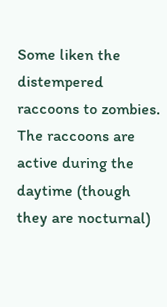Some liken the distempered raccoons to zombies. The raccoons are active during the daytime (though they are nocturnal)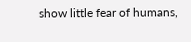show little fear of humans,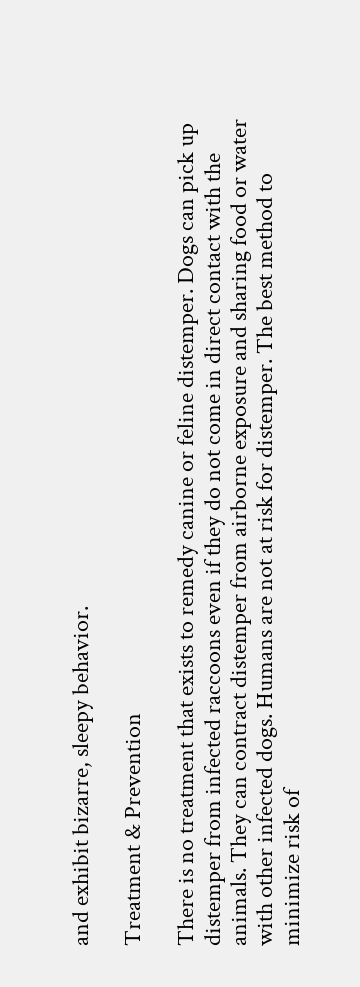and exhibit bizarre, sleepy behavior.

Treatment & Prevention

There is no treatment that exists to remedy canine or feline distemper. Dogs can pick up distemper from infected raccoons even if they do not come in direct contact with the animals. They can contract distemper from airborne exposure and sharing food or water with other infected dogs. Humans are not at risk for distemper. The best method to minimize risk of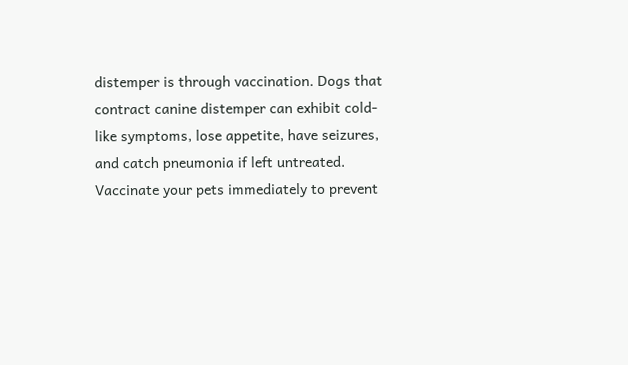distemper is through vaccination. Dogs that contract canine distemper can exhibit cold-like symptoms, lose appetite, have seizures, and catch pneumonia if left untreated. Vaccinate your pets immediately to prevent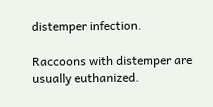distemper infection.

Raccoons with distemper are usually euthanized.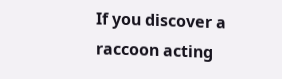If you discover a raccoon acting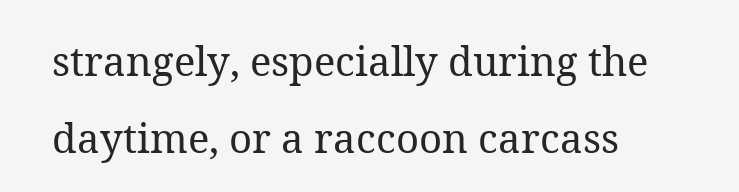strangely, especially during the daytime, or a raccoon carcass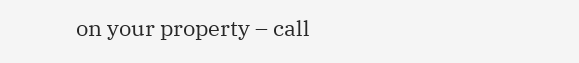on your property – call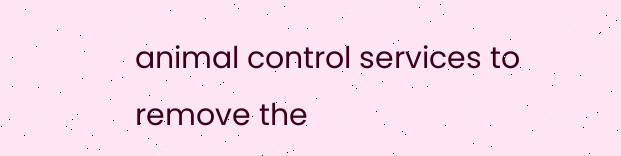animal control services to remove the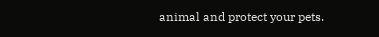animal and protect your pets.